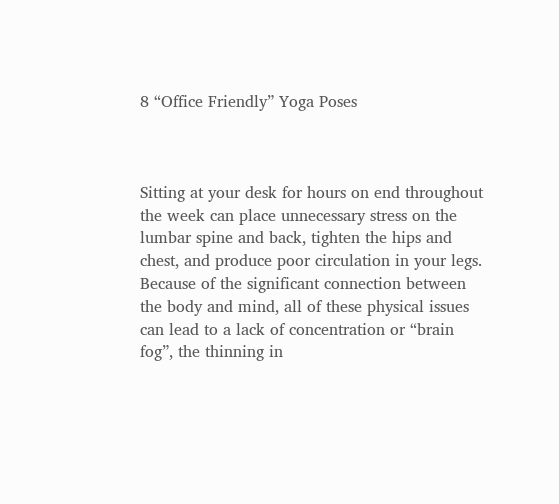8 “Office Friendly” Yoga Poses



Sitting at your desk for hours on end throughout the week can place unnecessary stress on the lumbar spine and back, tighten the hips and chest, and produce poor circulation in your legs. Because of the significant connection between the body and mind, all of these physical issues can lead to a lack of concentration or “brain fog”, the thinning in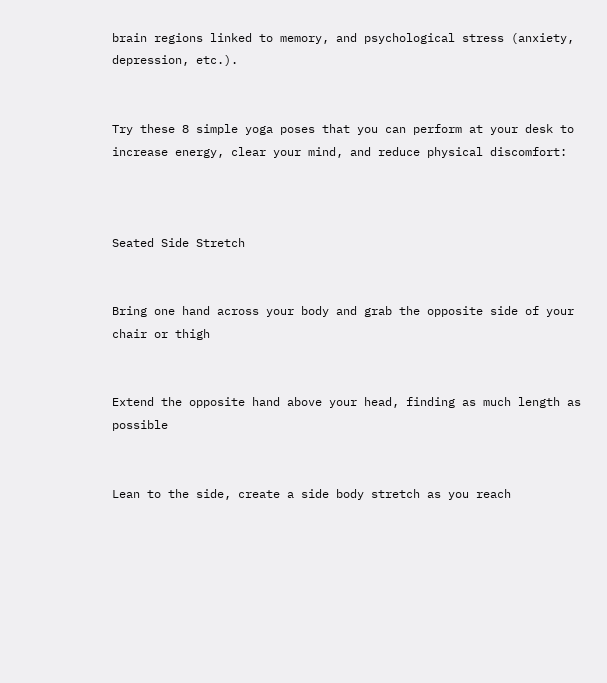brain regions linked to memory, and psychological stress (anxiety, depression, etc.).


Try these 8 simple yoga poses that you can perform at your desk to increase energy, clear your mind, and reduce physical discomfort:



Seated Side Stretch


Bring one hand across your body and grab the opposite side of your chair or thigh


Extend the opposite hand above your head, finding as much length as possible


Lean to the side, create a side body stretch as you reach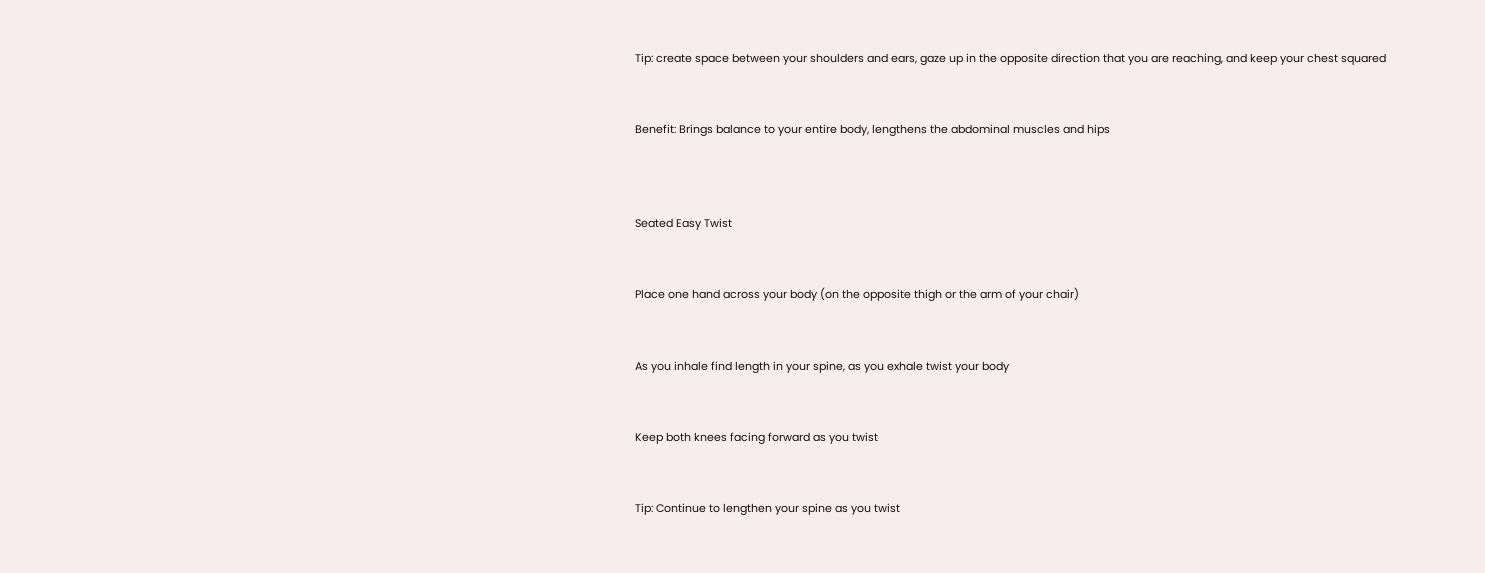Tip: create space between your shoulders and ears, gaze up in the opposite direction that you are reaching, and keep your chest squared


Benefit: Brings balance to your entire body, lengthens the abdominal muscles and hips



Seated Easy Twist


Place one hand across your body (on the opposite thigh or the arm of your chair)


As you inhale find length in your spine, as you exhale twist your body


Keep both knees facing forward as you twist


Tip: Continue to lengthen your spine as you twist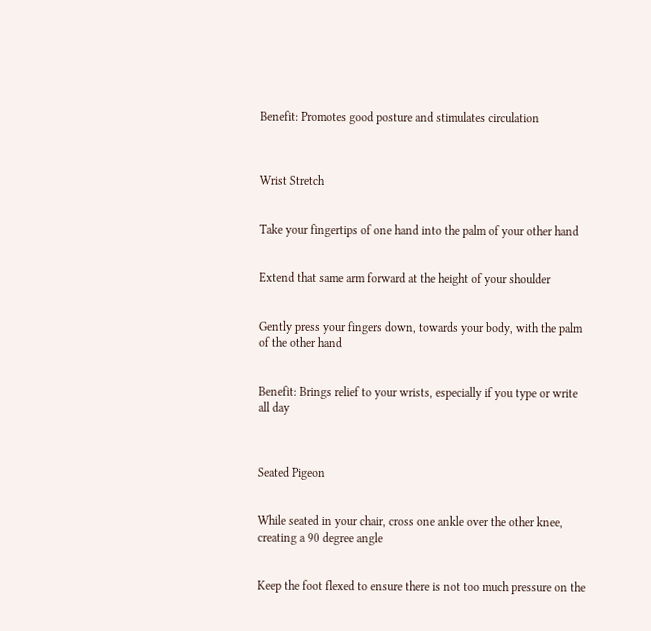Benefit: Promotes good posture and stimulates circulation



Wrist Stretch


Take your fingertips of one hand into the palm of your other hand


Extend that same arm forward at the height of your shoulder


Gently press your fingers down, towards your body, with the palm of the other hand


Benefit: Brings relief to your wrists, especially if you type or write all day



Seated Pigeon


While seated in your chair, cross one ankle over the other knee, creating a 90 degree angle


Keep the foot flexed to ensure there is not too much pressure on the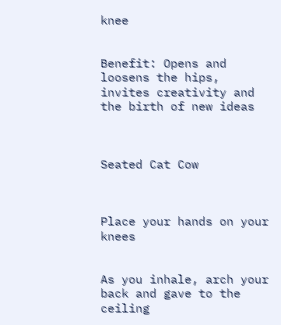knee


Benefit: Opens and loosens the hips, invites creativity and the birth of new ideas



Seated Cat Cow



Place your hands on your knees


As you inhale, arch your back and gave to the ceiling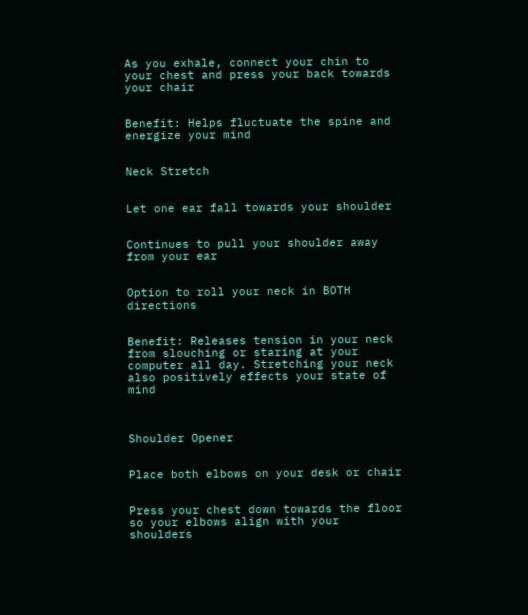As you exhale, connect your chin to your chest and press your back towards your chair


Benefit: Helps fluctuate the spine and energize your mind


Neck Stretch


Let one ear fall towards your shoulder


Continues to pull your shoulder away from your ear


Option to roll your neck in BOTH directions


Benefit: Releases tension in your neck from slouching or staring at your computer all day. Stretching your neck also positively effects your state of mind



Shoulder Opener


Place both elbows on your desk or chair


Press your chest down towards the floor so your elbows align with your shoulders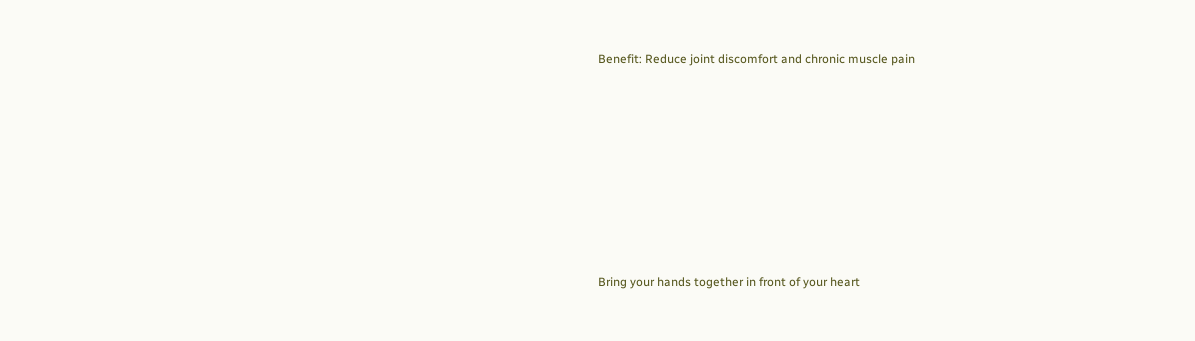Benefit: Reduce joint discomfort and chronic muscle pain








Bring your hands together in front of your heart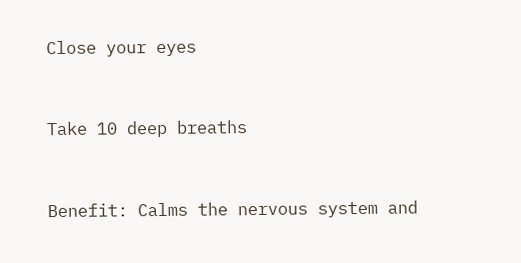Close your eyes


Take 10 deep breaths


Benefit: Calms the nervous system and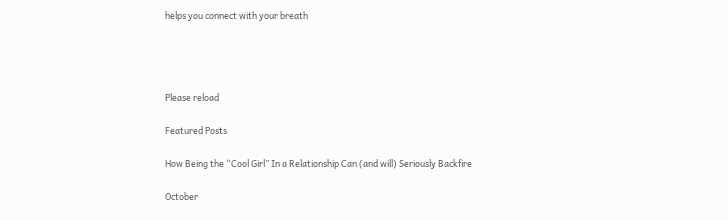helps you connect with your breath




Please reload

Featured Posts

How Being the “Cool Girl” In a Relationship Can (and will) Seriously Backfire

October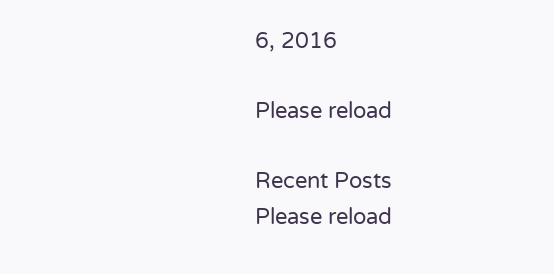6, 2016

Please reload

Recent Posts
Please reload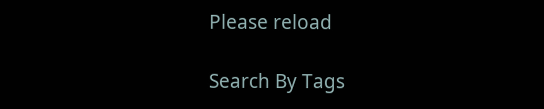Please reload

Search By Tags